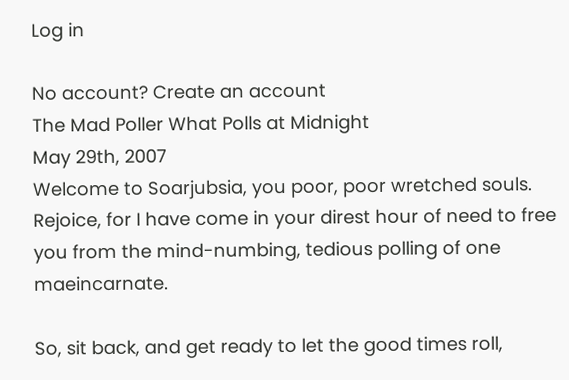Log in

No account? Create an account
The Mad Poller What Polls at Midnight
May 29th, 2007
Welcome to Soarjubsia, you poor, poor wretched souls.
Rejoice, for I have come in your direst hour of need to free you from the mind-numbing, tedious polling of one maeincarnate.

So, sit back, and get ready to let the good times roll,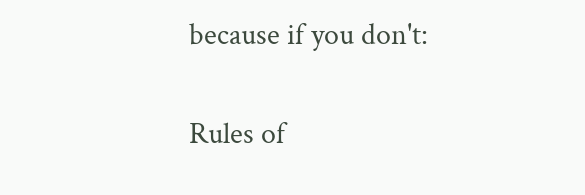because if you don't:


Rules of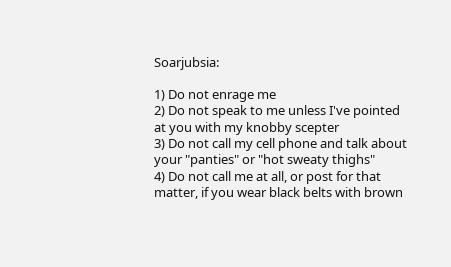Soarjubsia:

1) Do not enrage me
2) Do not speak to me unless I've pointed at you with my knobby scepter
3) Do not call my cell phone and talk about your "panties" or "hot sweaty thighs"
4) Do not call me at all, or post for that matter, if you wear black belts with brown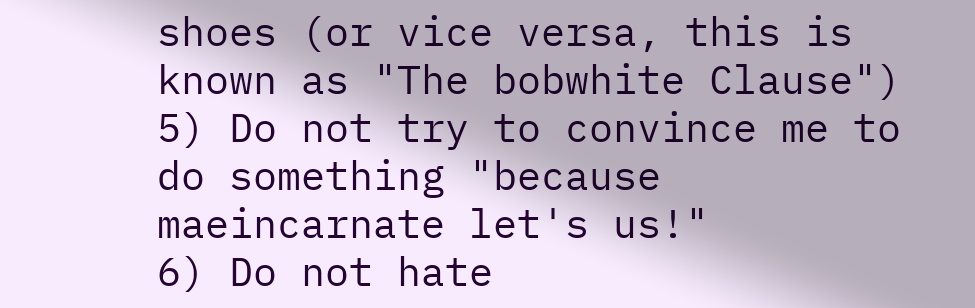shoes (or vice versa, this is known as "The bobwhite Clause")
5) Do not try to convince me to do something "because maeincarnate let's us!"
6) Do not hate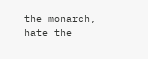the monarch, hate the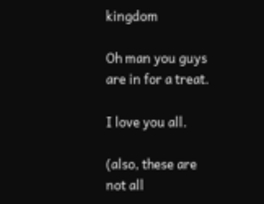kingdom

Oh man you guys are in for a treat.

I love you all.

(also, these are not all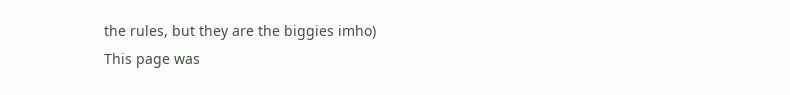the rules, but they are the biggies imho)
This page was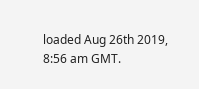loaded Aug 26th 2019, 8:56 am GMT.